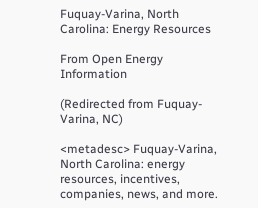Fuquay-Varina, North Carolina: Energy Resources

From Open Energy Information

(Redirected from Fuquay-Varina, NC)

<metadesc> Fuquay-Varina, North Carolina: energy resources, incentives, companies, news, and more.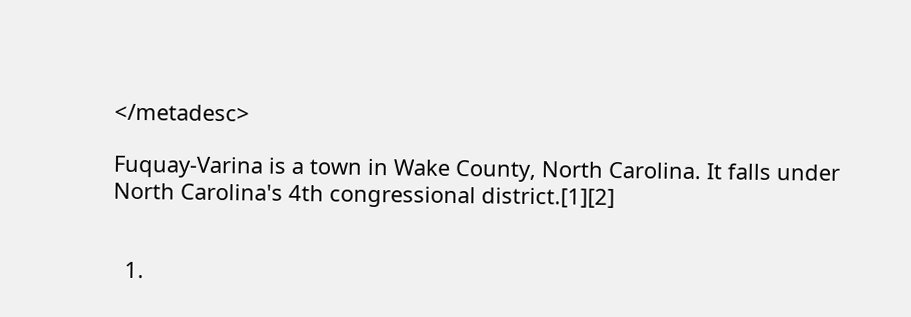</metadesc>

Fuquay-Varina is a town in Wake County, North Carolina. It falls under North Carolina's 4th congressional district.[1][2]


  1.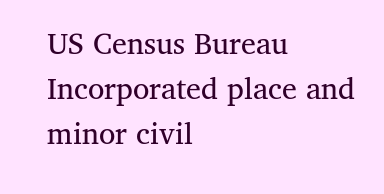US Census Bureau Incorporated place and minor civil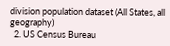division population dataset (All States, all geography)
  2. US Census Bureau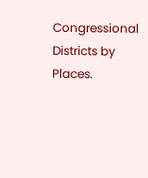Congressional Districts by Places.